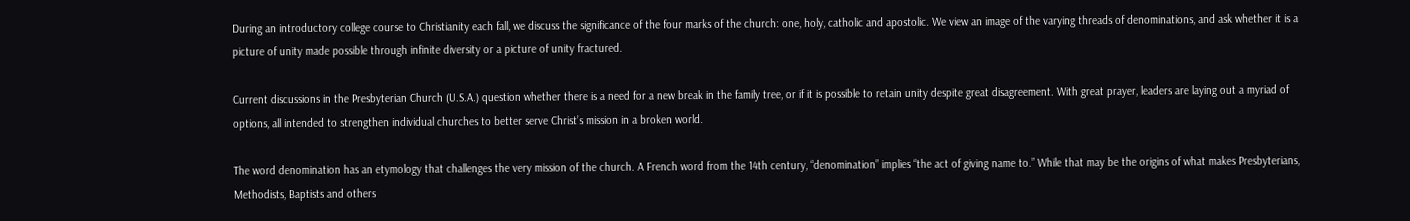During an introductory college course to Christianity each fall, we discuss the significance of the four marks of the church: one, holy, catholic and apostolic. We view an image of the varying threads of denominations, and ask whether it is a picture of unity made possible through infinite diversity or a picture of unity fractured.

Current discussions in the Presbyterian Church (U.S.A.) question whether there is a need for a new break in the family tree, or if it is possible to retain unity despite great disagreement. With great prayer, leaders are laying out a myriad of options, all intended to strengthen individual churches to better serve Christ’s mission in a broken world.

The word denomination has an etymology that challenges the very mission of the church. A French word from the 14th century, “denomination” implies “the act of giving name to.” While that may be the origins of what makes Presbyterians, Methodists, Baptists and others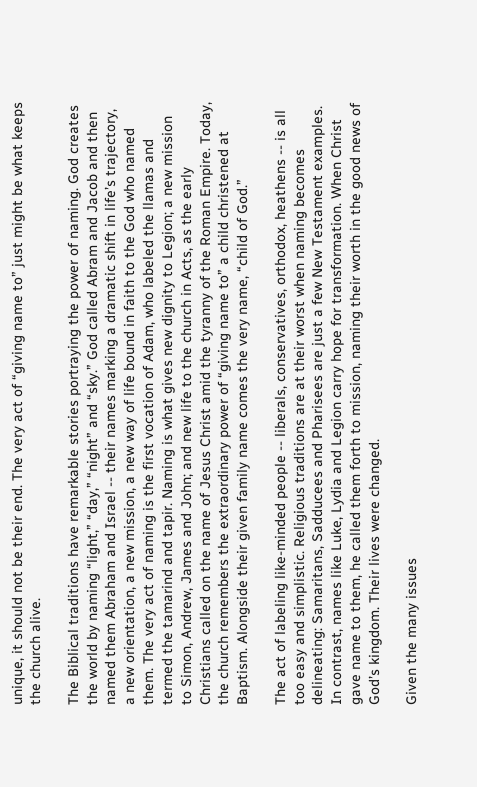unique, it should not be their end. The very act of “giving name to” just might be what keeps the church alive.

The Biblical traditions have remarkable stories portraying the power of naming. God creates the world by naming “light,” “day,” “night” and “sky.” God called Abram and Jacob and then named them Abraham and Israel -- their names marking a dramatic shift in life’s trajectory, a new orientation, a new mission, a new way of life bound in faith to the God who named them. The very act of naming is the first vocation of Adam, who labeled the llamas and termed the tamarind and tapir. Naming is what gives new dignity to Legion; a new mission to Simon, Andrew, James and John; and new life to the church in Acts, as the early Christians called on the name of Jesus Christ amid the tyranny of the Roman Empire. Today, the church remembers the extraordinary power of “giving name to” a child christened at Baptism. Alongside their given family name comes the very name, “child of God.”

The act of labeling like-minded people -- liberals, conservatives, orthodox, heathens -- is all too easy and simplistic. Religious traditions are at their worst when naming becomes delineating: Samaritans, Sadducees and Pharisees are just a few New Testament examples. In contrast, names like Luke, Lydia and Legion carry hope for transformation. When Christ gave name to them, he called them forth to mission, naming their worth in the good news of God’s kingdom. Their lives were changed.

Given the many issues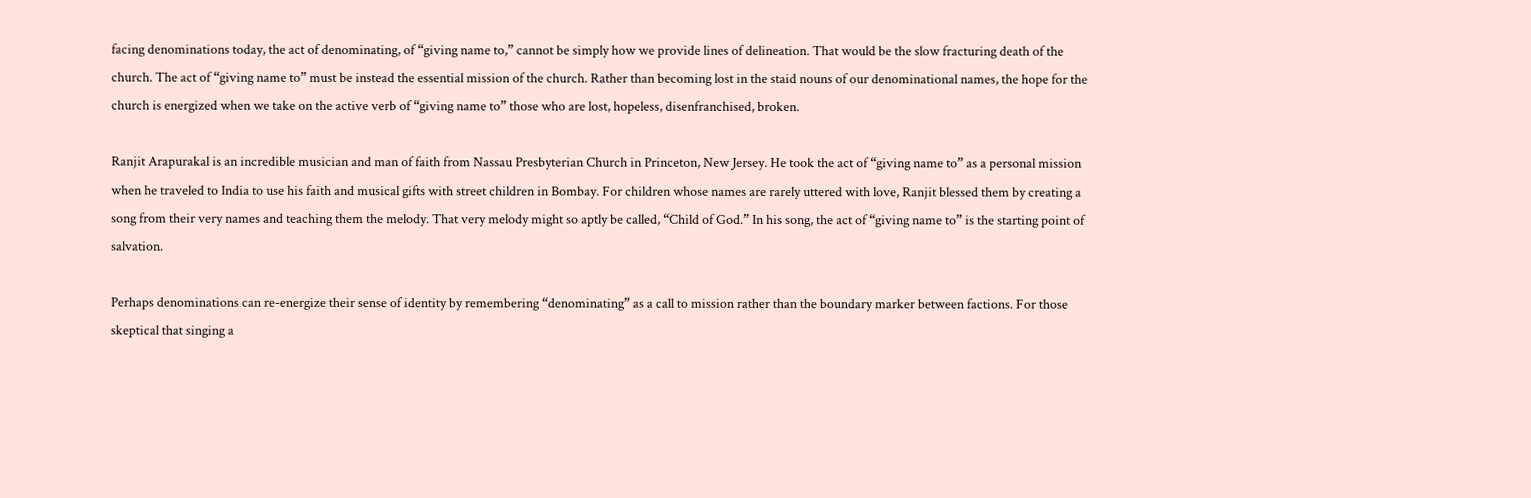facing denominations today, the act of denominating, of “giving name to,” cannot be simply how we provide lines of delineation. That would be the slow fracturing death of the church. The act of “giving name to” must be instead the essential mission of the church. Rather than becoming lost in the staid nouns of our denominational names, the hope for the church is energized when we take on the active verb of “giving name to” those who are lost, hopeless, disenfranchised, broken.

Ranjit Arapurakal is an incredible musician and man of faith from Nassau Presbyterian Church in Princeton, New Jersey. He took the act of “giving name to” as a personal mission when he traveled to India to use his faith and musical gifts with street children in Bombay. For children whose names are rarely uttered with love, Ranjit blessed them by creating a song from their very names and teaching them the melody. That very melody might so aptly be called, “Child of God.” In his song, the act of “giving name to” is the starting point of salvation.

Perhaps denominations can re-energize their sense of identity by remembering “denominating” as a call to mission rather than the boundary marker between factions. For those skeptical that singing a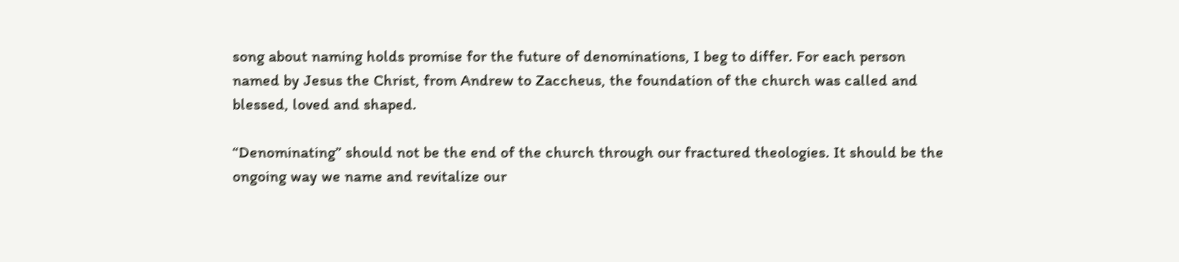song about naming holds promise for the future of denominations, I beg to differ. For each person named by Jesus the Christ, from Andrew to Zaccheus, the foundation of the church was called and blessed, loved and shaped.

“Denominating” should not be the end of the church through our fractured theologies. It should be the ongoing way we name and revitalize our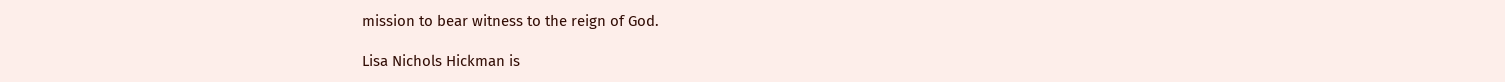mission to bear witness to the reign of God.

Lisa Nichols Hickman is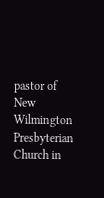pastor of New Wilmington Presbyterian Church in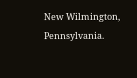New Wilmington, Pennsylvania.